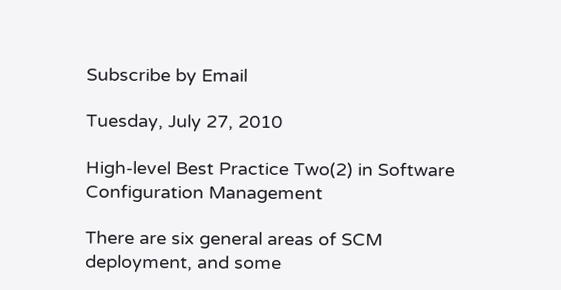Subscribe by Email

Tuesday, July 27, 2010

High-level Best Practice Two(2) in Software Configuration Management

There are six general areas of SCM deployment, and some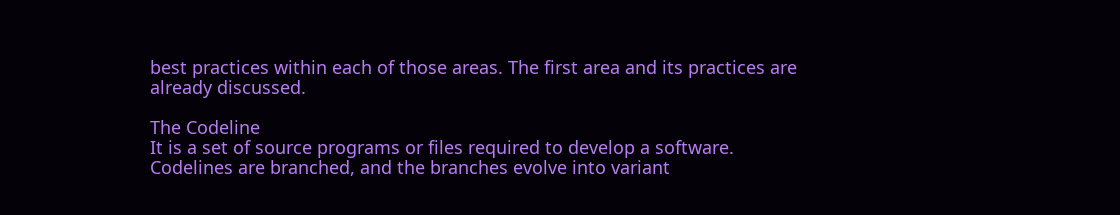best practices within each of those areas. The first area and its practices are already discussed.

The Codeline
It is a set of source programs or files required to develop a software. Codelines are branched, and the branches evolve into variant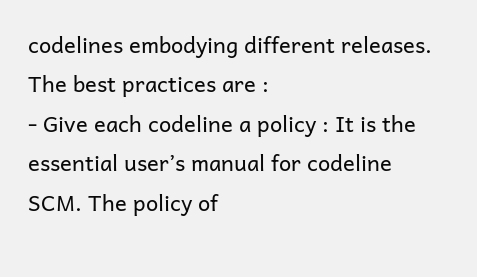codelines embodying different releases.
The best practices are :
- Give each codeline a policy : It is the essential user’s manual for codeline SCM. The policy of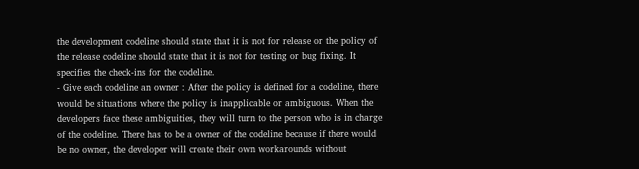the development codeline should state that it is not for release or the policy of the release codeline should state that it is not for testing or bug fixing. It specifies the check-ins for the codeline.
- Give each codeline an owner : After the policy is defined for a codeline, there would be situations where the policy is inapplicable or ambiguous. When the developers face these ambiguities, they will turn to the person who is in charge of the codeline. There has to be a owner of the codeline because if there would be no owner, the developer will create their own workarounds without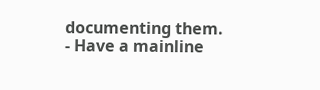documenting them.
- Have a mainline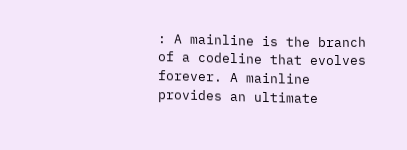: A mainline is the branch of a codeline that evolves forever. A mainline provides an ultimate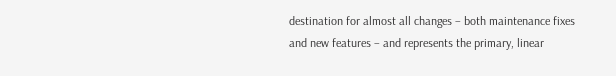destination for almost all changes – both maintenance fixes and new features – and represents the primary, linear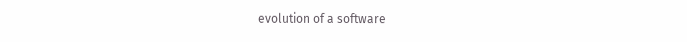evolution of a software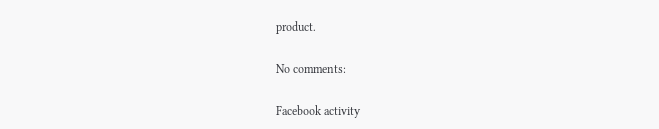product.

No comments:

Facebook activity